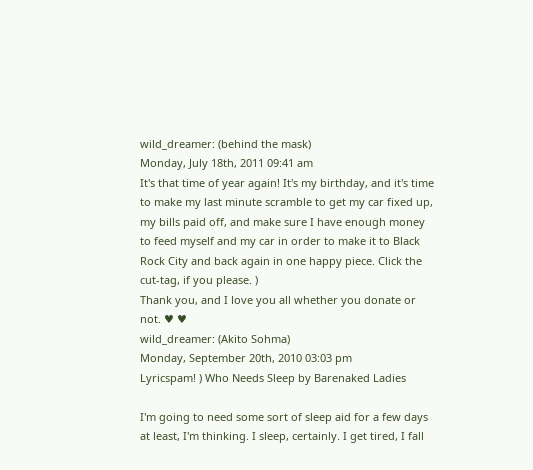wild_dreamer: (behind the mask)
Monday, July 18th, 2011 09:41 am
It's that time of year again! It's my birthday, and it's time to make my last minute scramble to get my car fixed up, my bills paid off, and make sure I have enough money to feed myself and my car in order to make it to Black Rock City and back again in one happy piece. Click the cut-tag, if you please. )
Thank you, and I love you all whether you donate or not. ♥ ♥
wild_dreamer: (Akito Sohma)
Monday, September 20th, 2010 03:03 pm
Lyricspam! ) Who Needs Sleep by Barenaked Ladies

I'm going to need some sort of sleep aid for a few days at least, I'm thinking. I sleep, certainly. I get tired, I fall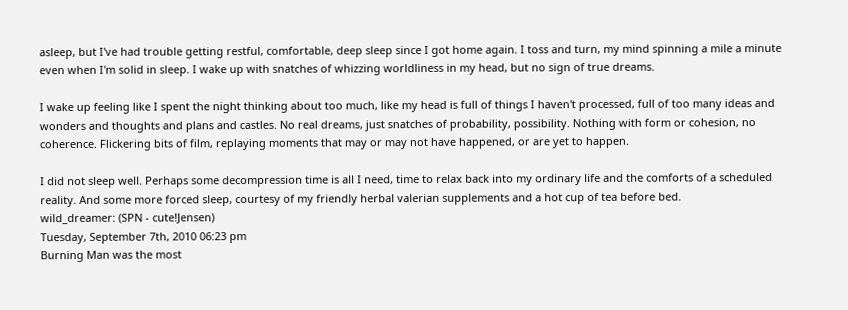asleep, but I've had trouble getting restful, comfortable, deep sleep since I got home again. I toss and turn, my mind spinning a mile a minute even when I'm solid in sleep. I wake up with snatches of whizzing worldliness in my head, but no sign of true dreams.

I wake up feeling like I spent the night thinking about too much, like my head is full of things I haven't processed, full of too many ideas and wonders and thoughts and plans and castles. No real dreams, just snatches of probability, possibility. Nothing with form or cohesion, no coherence. Flickering bits of film, replaying moments that may or may not have happened, or are yet to happen.

I did not sleep well. Perhaps some decompression time is all I need, time to relax back into my ordinary life and the comforts of a scheduled reality. And some more forced sleep, courtesy of my friendly herbal valerian supplements and a hot cup of tea before bed.
wild_dreamer: (SPN - cute!Jensen)
Tuesday, September 7th, 2010 06:23 pm
Burning Man was the most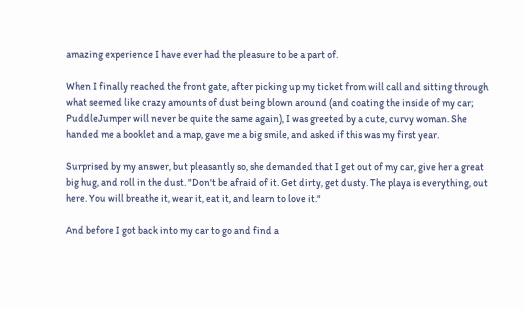amazing experience I have ever had the pleasure to be a part of.

When I finally reached the front gate, after picking up my ticket from will call and sitting through what seemed like crazy amounts of dust being blown around (and coating the inside of my car; PuddleJumper will never be quite the same again), I was greeted by a cute, curvy woman. She handed me a booklet and a map, gave me a big smile, and asked if this was my first year.

Surprised by my answer, but pleasantly so, she demanded that I get out of my car, give her a great big hug, and roll in the dust. "Don't be afraid of it. Get dirty, get dusty. The playa is everything, out here. You will breathe it, wear it, eat it, and learn to love it."

And before I got back into my car to go and find a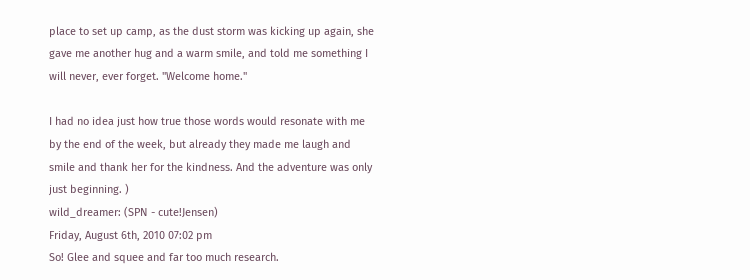place to set up camp, as the dust storm was kicking up again, she gave me another hug and a warm smile, and told me something I will never, ever forget. "Welcome home."

I had no idea just how true those words would resonate with me by the end of the week, but already they made me laugh and smile and thank her for the kindness. And the adventure was only just beginning. )
wild_dreamer: (SPN - cute!Jensen)
Friday, August 6th, 2010 07:02 pm
So! Glee and squee and far too much research.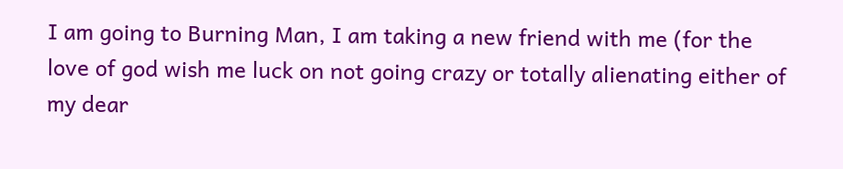I am going to Burning Man, I am taking a new friend with me (for the love of god wish me luck on not going crazy or totally alienating either of my dear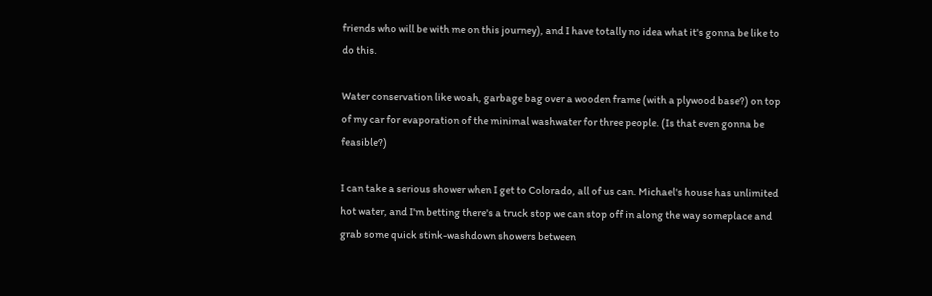friends who will be with me on this journey), and I have totally no idea what it's gonna be like to do this.

Water conservation like woah, garbage bag over a wooden frame (with a plywood base?) on top of my car for evaporation of the minimal washwater for three people. (Is that even gonna be feasible?)

I can take a serious shower when I get to Colorado, all of us can. Michael's house has unlimited hot water, and I'm betting there's a truck stop we can stop off in along the way someplace and grab some quick stink-washdown showers between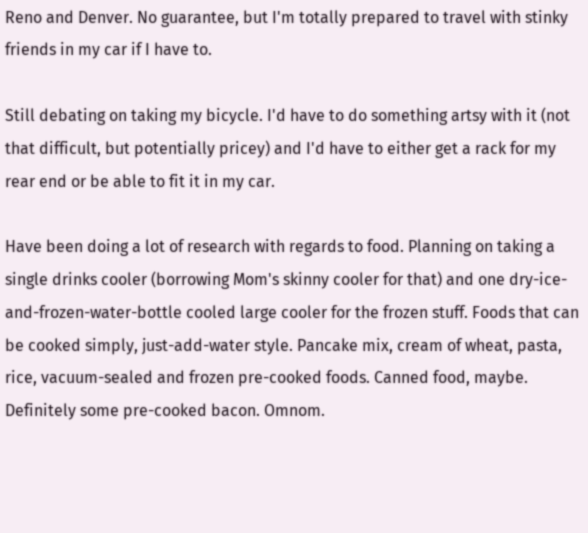Reno and Denver. No guarantee, but I'm totally prepared to travel with stinky friends in my car if I have to.

Still debating on taking my bicycle. I'd have to do something artsy with it (not that difficult, but potentially pricey) and I'd have to either get a rack for my rear end or be able to fit it in my car.

Have been doing a lot of research with regards to food. Planning on taking a single drinks cooler (borrowing Mom's skinny cooler for that) and one dry-ice-and-frozen-water-bottle cooled large cooler for the frozen stuff. Foods that can be cooked simply, just-add-water style. Pancake mix, cream of wheat, pasta, rice, vacuum-sealed and frozen pre-cooked foods. Canned food, maybe. Definitely some pre-cooked bacon. Omnom.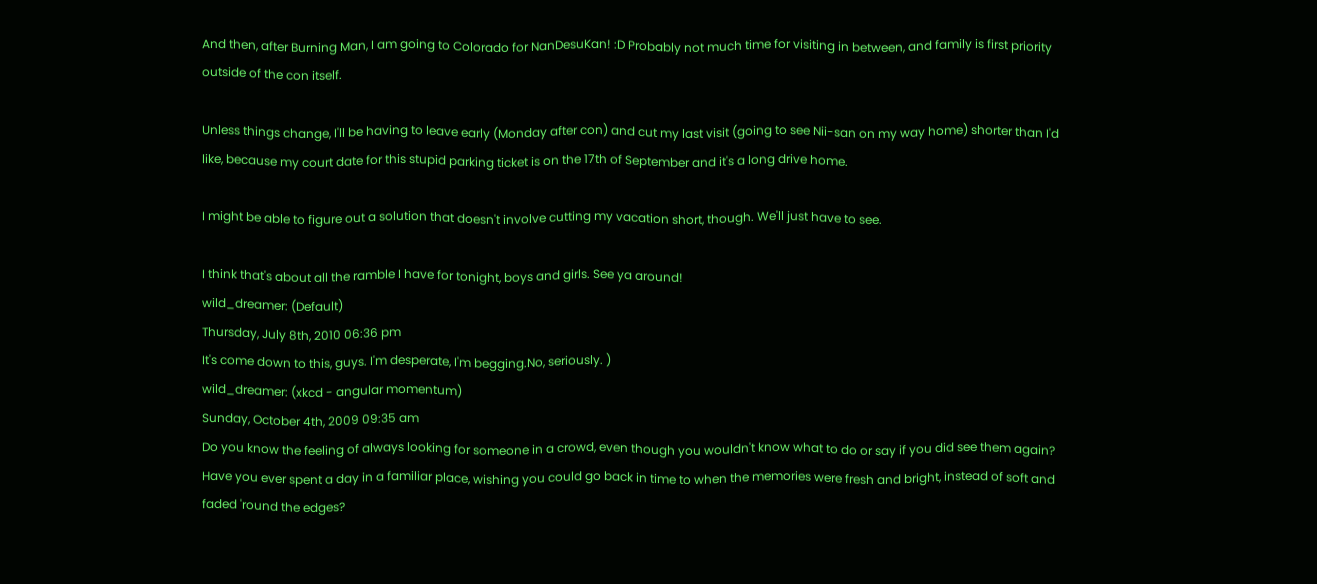And then, after Burning Man, I am going to Colorado for NanDesuKan! :D Probably not much time for visiting in between, and family is first priority outside of the con itself.

Unless things change, I'll be having to leave early (Monday after con) and cut my last visit (going to see Nii-san on my way home) shorter than I'd like, because my court date for this stupid parking ticket is on the 17th of September and it's a long drive home.

I might be able to figure out a solution that doesn't involve cutting my vacation short, though. We'll just have to see.

I think that's about all the ramble I have for tonight, boys and girls. See ya around!
wild_dreamer: (Default)
Thursday, July 8th, 2010 06:36 pm
It's come down to this, guys. I'm desperate, I'm begging.No, seriously. )
wild_dreamer: (xkcd - angular momentum)
Sunday, October 4th, 2009 09:35 am
Do you know the feeling of always looking for someone in a crowd, even though you wouldn't know what to do or say if you did see them again? Have you ever spent a day in a familiar place, wishing you could go back in time to when the memories were fresh and bright, instead of soft and faded 'round the edges?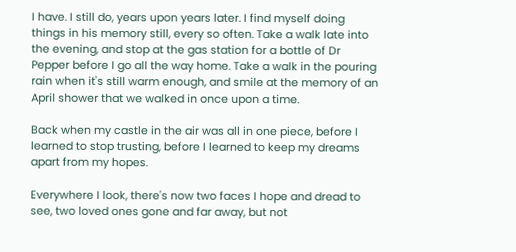I have. I still do, years upon years later. I find myself doing things in his memory still, every so often. Take a walk late into the evening, and stop at the gas station for a bottle of Dr Pepper before I go all the way home. Take a walk in the pouring rain when it's still warm enough, and smile at the memory of an April shower that we walked in once upon a time.

Back when my castle in the air was all in one piece, before I learned to stop trusting, before I learned to keep my dreams apart from my hopes.

Everywhere I look, there's now two faces I hope and dread to see, two loved ones gone and far away, but not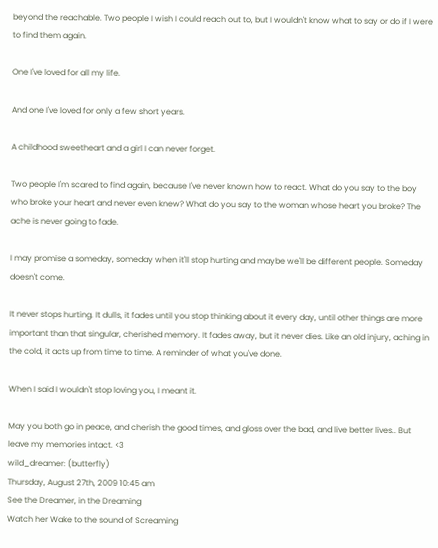beyond the reachable. Two people I wish I could reach out to, but I wouldn't know what to say or do if I were to find them again.

One I've loved for all my life.

And one I've loved for only a few short years.

A childhood sweetheart and a girl I can never forget.

Two people I'm scared to find again, because I've never known how to react. What do you say to the boy who broke your heart and never even knew? What do you say to the woman whose heart you broke? The ache is never going to fade.

I may promise a someday, someday when it'll stop hurting and maybe we'll be different people. Someday doesn't come.

It never stops hurting. It dulls, it fades until you stop thinking about it every day, until other things are more important than that singular, cherished memory. It fades away, but it never dies. Like an old injury, aching in the cold, it acts up from time to time. A reminder of what you've done.

When I said I wouldn't stop loving you, I meant it.

May you both go in peace, and cherish the good times, and gloss over the bad, and live better lives.. But leave my memories intact. <3
wild_dreamer: (butterfly)
Thursday, August 27th, 2009 10:45 am
See the Dreamer, in the Dreaming
Watch her Wake to the sound of Screaming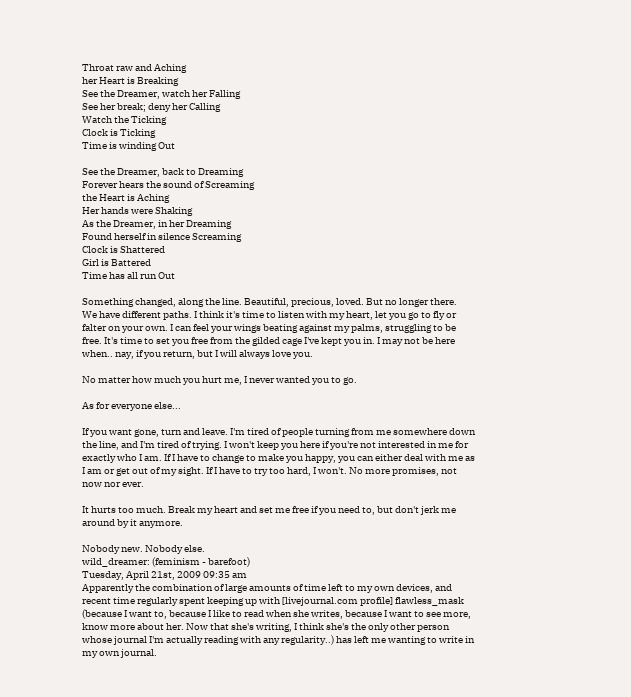Throat raw and Aching
her Heart is Breaking
See the Dreamer, watch her Falling
See her break; deny her Calling
Watch the Ticking
Clock is Ticking
Time is winding Out

See the Dreamer, back to Dreaming
Forever hears the sound of Screaming
the Heart is Aching
Her hands were Shaking
As the Dreamer, in her Dreaming
Found herself in silence Screaming
Clock is Shattered
Girl is Battered
Time has all run Out

Something changed, along the line. Beautiful, precious, loved. But no longer there.
We have different paths. I think it's time to listen with my heart, let you go to fly or falter on your own. I can feel your wings beating against my palms, struggling to be free. It's time to set you free from the gilded cage I've kept you in. I may not be here when.. nay, if you return, but I will always love you.

No matter how much you hurt me, I never wanted you to go.

As for everyone else...

If you want gone, turn and leave. I'm tired of people turning from me somewhere down the line, and I'm tired of trying. I won't keep you here if you're not interested in me for exactly who I am. If I have to change to make you happy, you can either deal with me as I am or get out of my sight. If I have to try too hard, I won't. No more promises, not now nor ever.

It hurts too much. Break my heart and set me free if you need to, but don't jerk me around by it anymore.

Nobody new. Nobody else.
wild_dreamer: (feminism - barefoot)
Tuesday, April 21st, 2009 09:35 am
Apparently the combination of large amounts of time left to my own devices, and recent time regularly spent keeping up with [livejournal.com profile] flawless_mask (because I want to, because I like to read when she writes, because I want to see more, know more about her. Now that she's writing, I think she's the only other person whose journal I'm actually reading with any regularity..) has left me wanting to write in my own journal.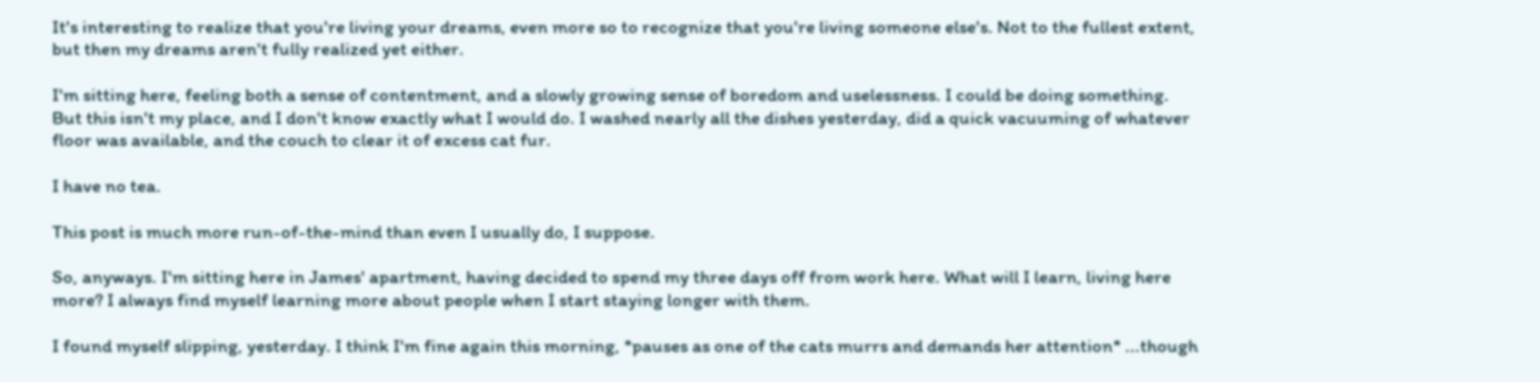It's interesting to realize that you're living your dreams, even more so to recognize that you're living someone else's. Not to the fullest extent, but then my dreams aren't fully realized yet either.

I'm sitting here, feeling both a sense of contentment, and a slowly growing sense of boredom and uselessness. I could be doing something. But this isn't my place, and I don't know exactly what I would do. I washed nearly all the dishes yesterday, did a quick vacuuming of whatever floor was available, and the couch to clear it of excess cat fur.

I have no tea.

This post is much more run-of-the-mind than even I usually do, I suppose.

So, anyways. I'm sitting here in James' apartment, having decided to spend my three days off from work here. What will I learn, living here more? I always find myself learning more about people when I start staying longer with them.

I found myself slipping, yesterday. I think I'm fine again this morning, *pauses as one of the cats murrs and demands her attention* ...though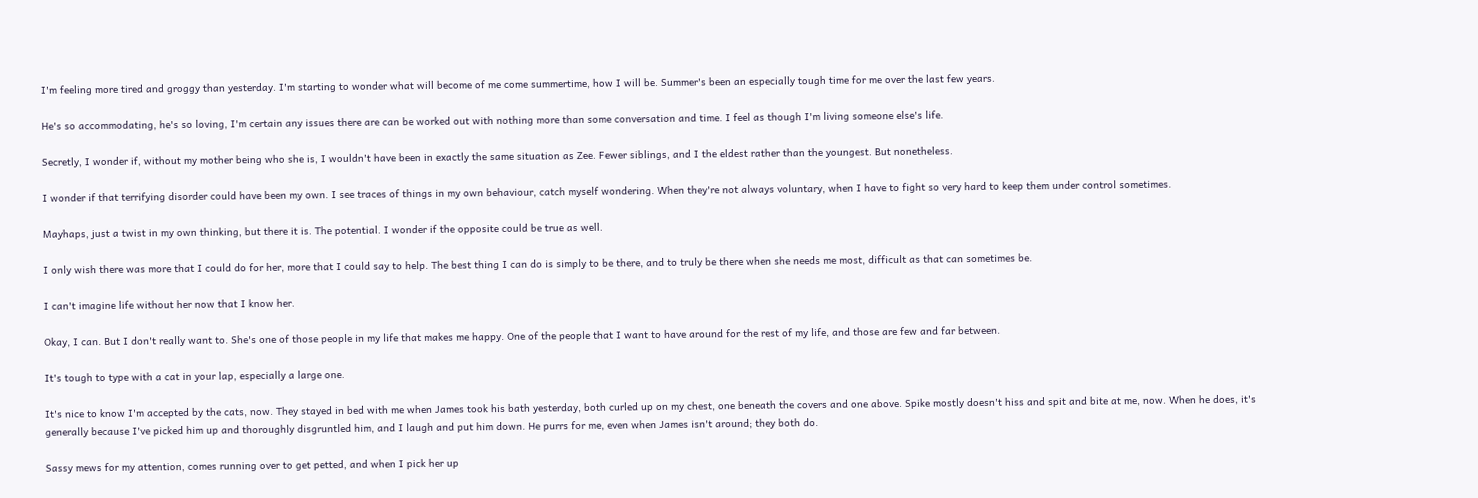I'm feeling more tired and groggy than yesterday. I'm starting to wonder what will become of me come summertime, how I will be. Summer's been an especially tough time for me over the last few years.

He's so accommodating, he's so loving, I'm certain any issues there are can be worked out with nothing more than some conversation and time. I feel as though I'm living someone else's life.

Secretly, I wonder if, without my mother being who she is, I wouldn't have been in exactly the same situation as Zee. Fewer siblings, and I the eldest rather than the youngest. But nonetheless.

I wonder if that terrifying disorder could have been my own. I see traces of things in my own behaviour, catch myself wondering. When they're not always voluntary, when I have to fight so very hard to keep them under control sometimes.

Mayhaps, just a twist in my own thinking, but there it is. The potential. I wonder if the opposite could be true as well.

I only wish there was more that I could do for her, more that I could say to help. The best thing I can do is simply to be there, and to truly be there when she needs me most, difficult as that can sometimes be.

I can't imagine life without her now that I know her.

Okay, I can. But I don't really want to. She's one of those people in my life that makes me happy. One of the people that I want to have around for the rest of my life, and those are few and far between.

It's tough to type with a cat in your lap, especially a large one.

It's nice to know I'm accepted by the cats, now. They stayed in bed with me when James took his bath yesterday, both curled up on my chest, one beneath the covers and one above. Spike mostly doesn't hiss and spit and bite at me, now. When he does, it's generally because I've picked him up and thoroughly disgruntled him, and I laugh and put him down. He purrs for me, even when James isn't around; they both do.

Sassy mews for my attention, comes running over to get petted, and when I pick her up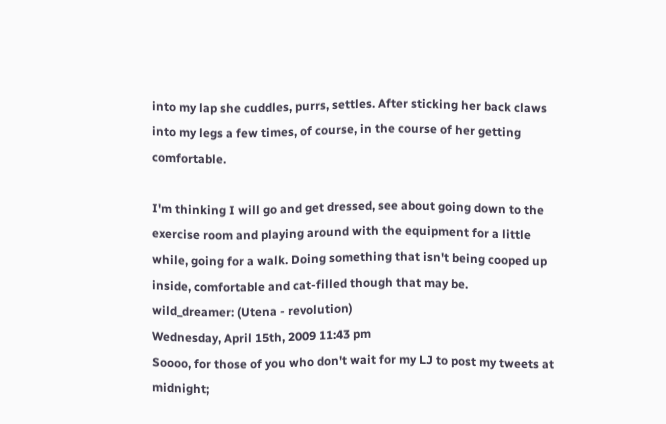into my lap she cuddles, purrs, settles. After sticking her back claws into my legs a few times, of course, in the course of her getting comfortable.

I'm thinking I will go and get dressed, see about going down to the exercise room and playing around with the equipment for a little while, going for a walk. Doing something that isn't being cooped up inside, comfortable and cat-filled though that may be.
wild_dreamer: (Utena - revolution)
Wednesday, April 15th, 2009 11:43 pm
Soooo, for those of you who don't wait for my LJ to post my tweets at midnight;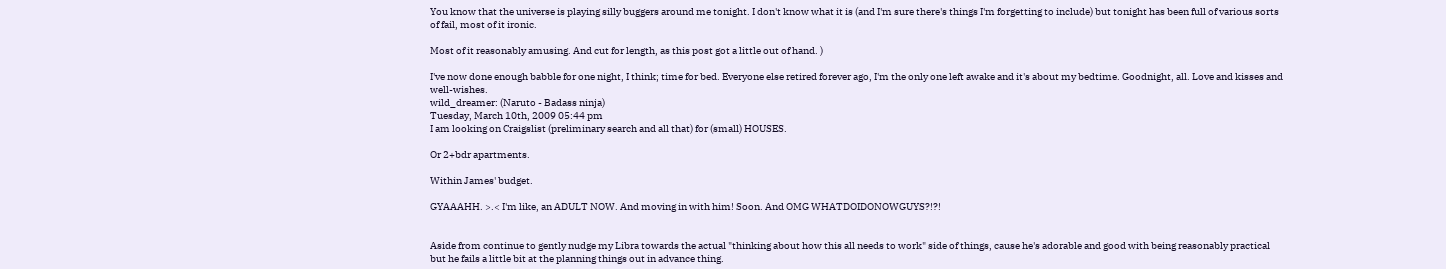You know that the universe is playing silly buggers around me tonight. I don't know what it is (and I'm sure there's things I'm forgetting to include) but tonight has been full of various sorts of fail, most of it ironic.

Most of it reasonably amusing. And cut for length, as this post got a little out of hand. )

I've now done enough babble for one night, I think; time for bed. Everyone else retired forever ago, I'm the only one left awake and it's about my bedtime. Goodnight, all. Love and kisses and well-wishes.
wild_dreamer: (Naruto - Badass ninja)
Tuesday, March 10th, 2009 05:44 pm
I am looking on Craigslist (preliminary search and all that) for (small) HOUSES.

Or 2+bdr apartments.

Within James' budget.

GYAAAHH. >.< I'm like, an ADULT NOW. And moving in with him! Soon. And OMG WHATDOIDONOWGUYS?!?!


Aside from continue to gently nudge my Libra towards the actual "thinking about how this all needs to work" side of things, cause he's adorable and good with being reasonably practical but he fails a little bit at the planning things out in advance thing.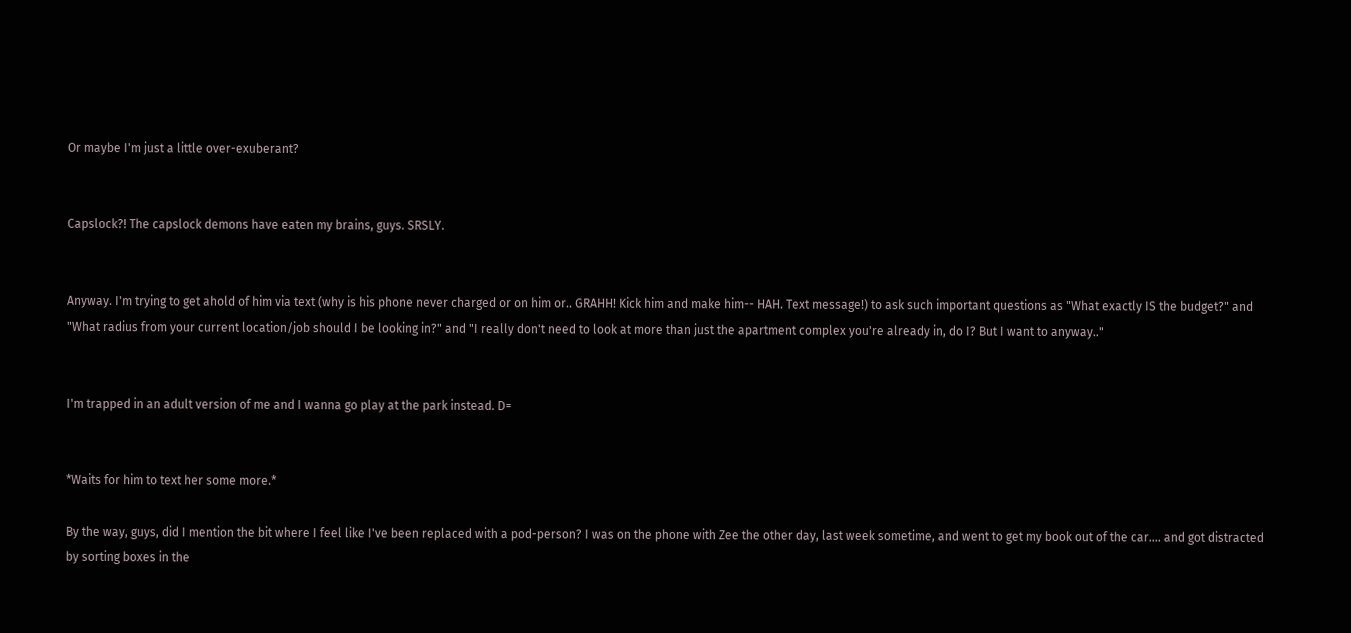Or maybe I'm just a little over-exuberant?


Capslock?! The capslock demons have eaten my brains, guys. SRSLY.


Anyway. I'm trying to get ahold of him via text (why is his phone never charged or on him or.. GRAHH! Kick him and make him-- HAH. Text message!) to ask such important questions as "What exactly IS the budget?" and "What radius from your current location/job should I be looking in?" and "I really don't need to look at more than just the apartment complex you're already in, do I? But I want to anyway.."


I'm trapped in an adult version of me and I wanna go play at the park instead. D=


*Waits for him to text her some more.*

By the way, guys, did I mention the bit where I feel like I've been replaced with a pod-person? I was on the phone with Zee the other day, last week sometime, and went to get my book out of the car.... and got distracted by sorting boxes in the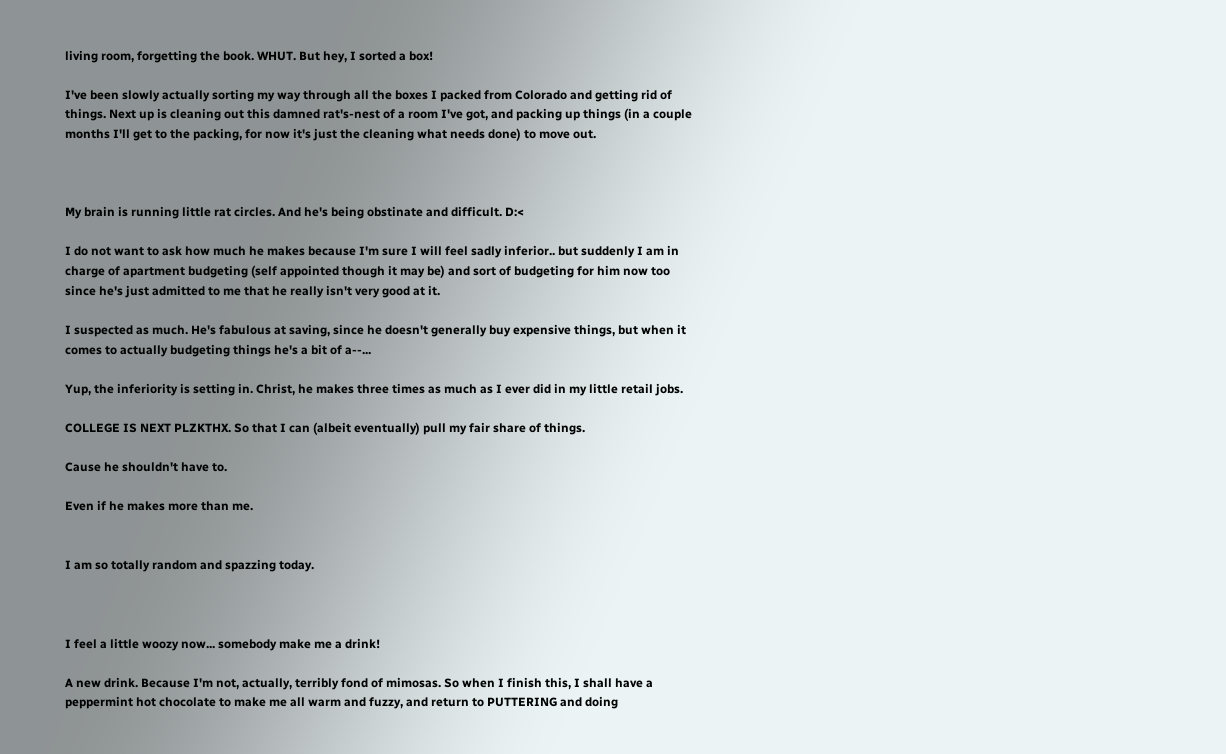living room, forgetting the book. WHUT. But hey, I sorted a box!

I've been slowly actually sorting my way through all the boxes I packed from Colorado and getting rid of things. Next up is cleaning out this damned rat's-nest of a room I've got, and packing up things (in a couple months I'll get to the packing, for now it's just the cleaning what needs done) to move out.



My brain is running little rat circles. And he's being obstinate and difficult. D:<

I do not want to ask how much he makes because I'm sure I will feel sadly inferior.. but suddenly I am in charge of apartment budgeting (self appointed though it may be) and sort of budgeting for him now too since he's just admitted to me that he really isn't very good at it.

I suspected as much. He's fabulous at saving, since he doesn't generally buy expensive things, but when it comes to actually budgeting things he's a bit of a--...

Yup, the inferiority is setting in. Christ, he makes three times as much as I ever did in my little retail jobs.

COLLEGE IS NEXT PLZKTHX. So that I can (albeit eventually) pull my fair share of things.

Cause he shouldn't have to.

Even if he makes more than me.


I am so totally random and spazzing today.



I feel a little woozy now... somebody make me a drink!

A new drink. Because I'm not, actually, terribly fond of mimosas. So when I finish this, I shall have a peppermint hot chocolate to make me all warm and fuzzy, and return to PUTTERING and doing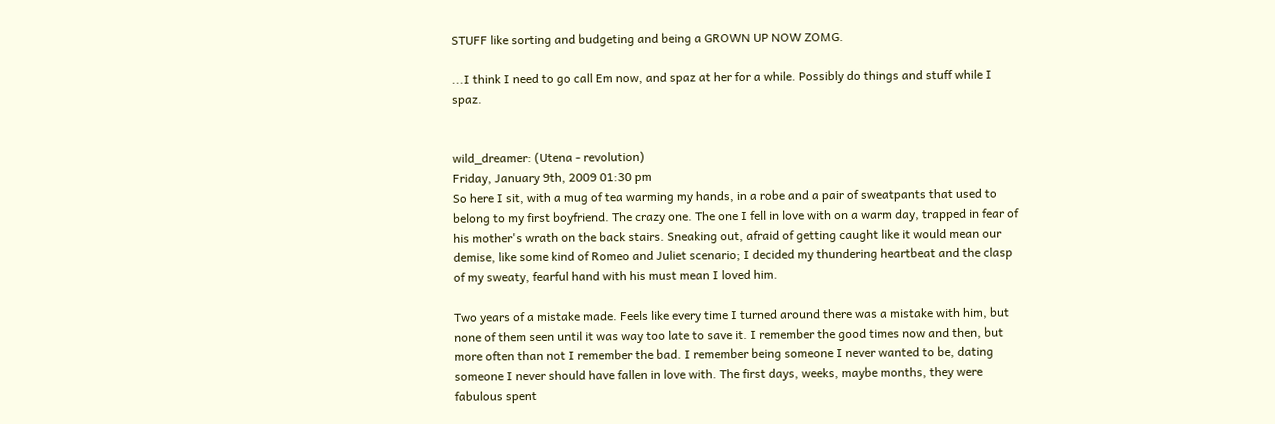STUFF like sorting and budgeting and being a GROWN UP NOW ZOMG.

...I think I need to go call Em now, and spaz at her for a while. Possibly do things and stuff while I spaz.


wild_dreamer: (Utena - revolution)
Friday, January 9th, 2009 01:30 pm
So here I sit, with a mug of tea warming my hands, in a robe and a pair of sweatpants that used to belong to my first boyfriend. The crazy one. The one I fell in love with on a warm day, trapped in fear of his mother's wrath on the back stairs. Sneaking out, afraid of getting caught like it would mean our demise, like some kind of Romeo and Juliet scenario; I decided my thundering heartbeat and the clasp of my sweaty, fearful hand with his must mean I loved him.

Two years of a mistake made. Feels like every time I turned around there was a mistake with him, but none of them seen until it was way too late to save it. I remember the good times now and then, but more often than not I remember the bad. I remember being someone I never wanted to be, dating someone I never should have fallen in love with. The first days, weeks, maybe months, they were fabulous spent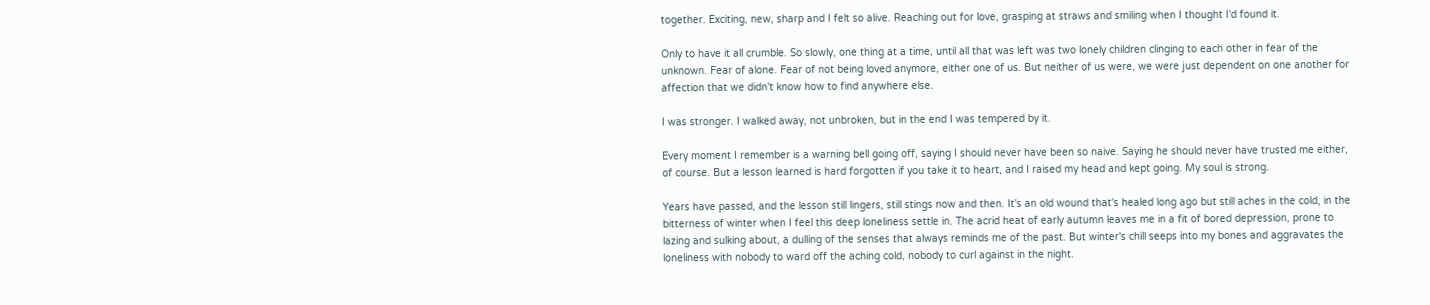together. Exciting, new, sharp and I felt so alive. Reaching out for love, grasping at straws and smiling when I thought I'd found it.

Only to have it all crumble. So slowly, one thing at a time, until all that was left was two lonely children clinging to each other in fear of the unknown. Fear of alone. Fear of not being loved anymore, either one of us. But neither of us were, we were just dependent on one another for affection that we didn't know how to find anywhere else.

I was stronger. I walked away, not unbroken, but in the end I was tempered by it.

Every moment I remember is a warning bell going off, saying I should never have been so naive. Saying he should never have trusted me either, of course. But a lesson learned is hard forgotten if you take it to heart, and I raised my head and kept going. My soul is strong.

Years have passed, and the lesson still lingers, still stings now and then. It's an old wound that's healed long ago but still aches in the cold, in the bitterness of winter when I feel this deep loneliness settle in. The acrid heat of early autumn leaves me in a fit of bored depression, prone to lazing and sulking about, a dulling of the senses that always reminds me of the past. But winter's chill seeps into my bones and aggravates the loneliness with nobody to ward off the aching cold, nobody to curl against in the night.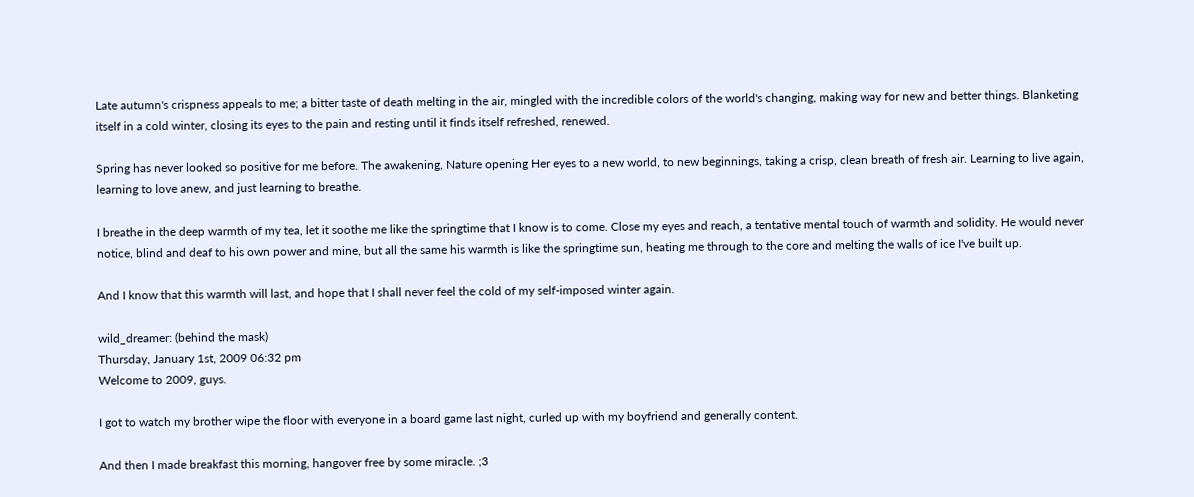Late autumn's crispness appeals to me; a bitter taste of death melting in the air, mingled with the incredible colors of the world's changing, making way for new and better things. Blanketing itself in a cold winter, closing its eyes to the pain and resting until it finds itself refreshed, renewed.

Spring has never looked so positive for me before. The awakening, Nature opening Her eyes to a new world, to new beginnings, taking a crisp, clean breath of fresh air. Learning to live again, learning to love anew, and just learning to breathe.

I breathe in the deep warmth of my tea, let it soothe me like the springtime that I know is to come. Close my eyes and reach, a tentative mental touch of warmth and solidity. He would never notice, blind and deaf to his own power and mine, but all the same his warmth is like the springtime sun, heating me through to the core and melting the walls of ice I've built up.

And I know that this warmth will last, and hope that I shall never feel the cold of my self-imposed winter again.

wild_dreamer: (behind the mask)
Thursday, January 1st, 2009 06:32 pm
Welcome to 2009, guys.

I got to watch my brother wipe the floor with everyone in a board game last night, curled up with my boyfriend and generally content.

And then I made breakfast this morning, hangover free by some miracle. ;3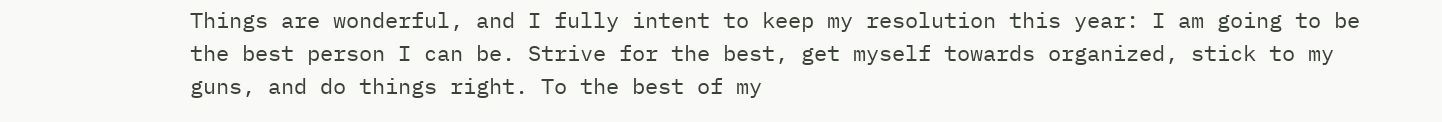Things are wonderful, and I fully intent to keep my resolution this year: I am going to be the best person I can be. Strive for the best, get myself towards organized, stick to my guns, and do things right. To the best of my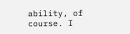ability, of course. I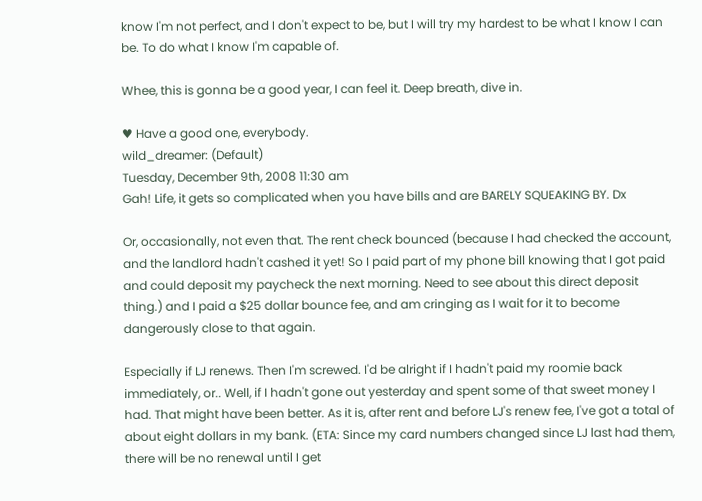know I'm not perfect, and I don't expect to be, but I will try my hardest to be what I know I can be. To do what I know I'm capable of.

Whee, this is gonna be a good year, I can feel it. Deep breath, dive in.

♥ Have a good one, everybody.
wild_dreamer: (Default)
Tuesday, December 9th, 2008 11:30 am
Gah! Life, it gets so complicated when you have bills and are BARELY SQUEAKING BY. Dx

Or, occasionally, not even that. The rent check bounced (because I had checked the account, and the landlord hadn't cashed it yet! So I paid part of my phone bill knowing that I got paid and could deposit my paycheck the next morning. Need to see about this direct deposit thing.) and I paid a $25 dollar bounce fee, and am cringing as I wait for it to become dangerously close to that again.

Especially if LJ renews. Then I'm screwed. I'd be alright if I hadn't paid my roomie back immediately, or.. Well, if I hadn't gone out yesterday and spent some of that sweet money I had. That might have been better. As it is, after rent and before LJ's renew fee, I've got a total of about eight dollars in my bank. (ETA: Since my card numbers changed since LJ last had them, there will be no renewal until I get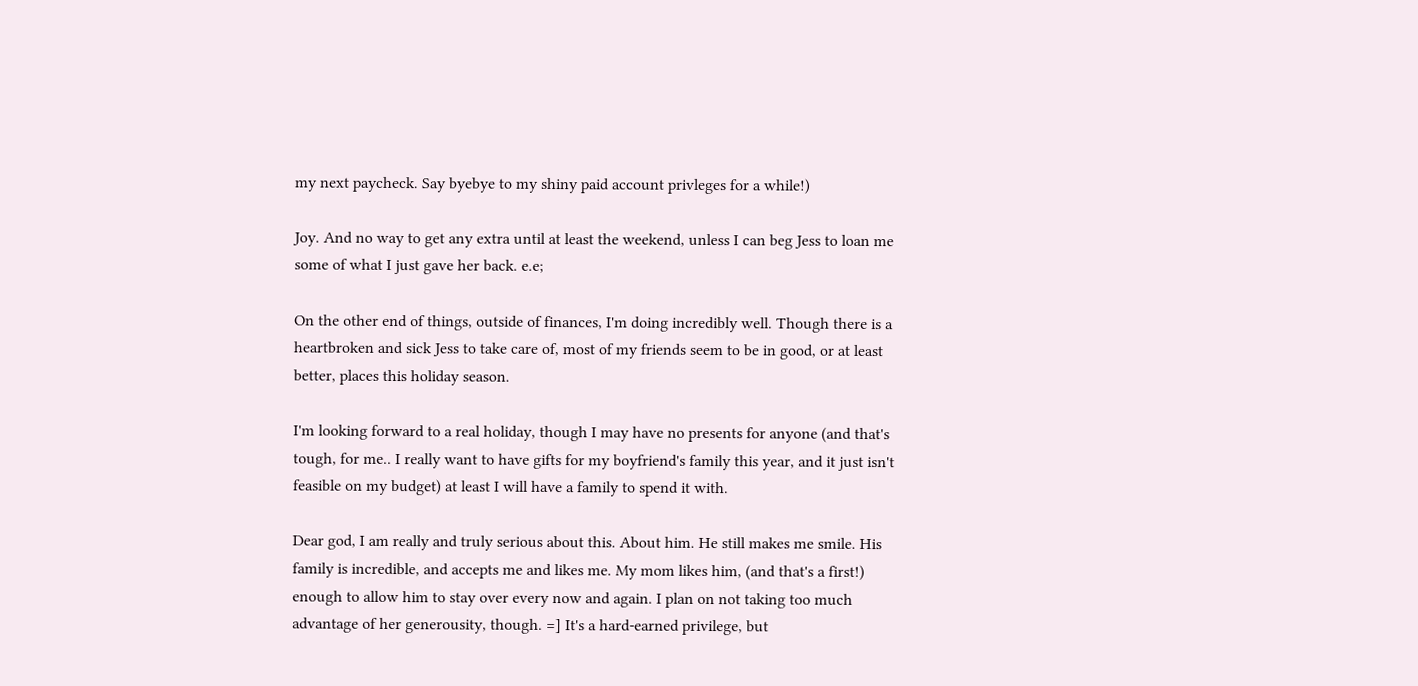my next paycheck. Say byebye to my shiny paid account privleges for a while!)

Joy. And no way to get any extra until at least the weekend, unless I can beg Jess to loan me some of what I just gave her back. e.e;

On the other end of things, outside of finances, I'm doing incredibly well. Though there is a heartbroken and sick Jess to take care of, most of my friends seem to be in good, or at least better, places this holiday season.

I'm looking forward to a real holiday, though I may have no presents for anyone (and that's tough, for me.. I really want to have gifts for my boyfriend's family this year, and it just isn't feasible on my budget) at least I will have a family to spend it with.

Dear god, I am really and truly serious about this. About him. He still makes me smile. His family is incredible, and accepts me and likes me. My mom likes him, (and that's a first!) enough to allow him to stay over every now and again. I plan on not taking too much advantage of her generousity, though. =] It's a hard-earned privilege, but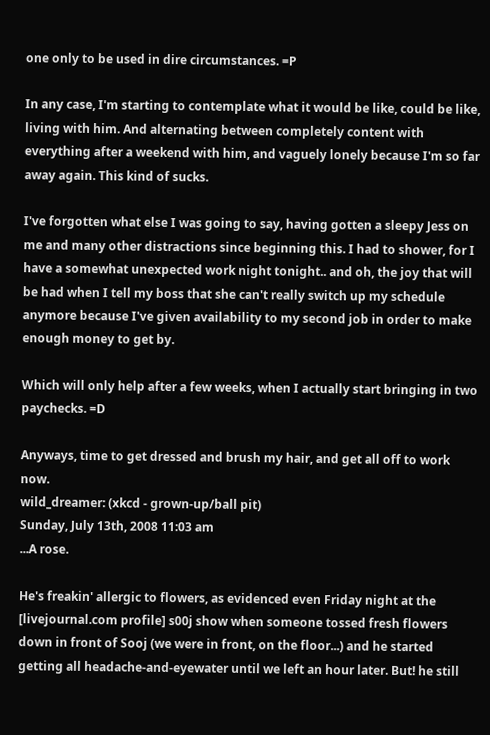one only to be used in dire circumstances. =P

In any case, I'm starting to contemplate what it would be like, could be like, living with him. And alternating between completely content with everything after a weekend with him, and vaguely lonely because I'm so far away again. This kind of sucks.

I've forgotten what else I was going to say, having gotten a sleepy Jess on me and many other distractions since beginning this. I had to shower, for I have a somewhat unexpected work night tonight.. and oh, the joy that will be had when I tell my boss that she can't really switch up my schedule anymore because I've given availability to my second job in order to make enough money to get by.

Which will only help after a few weeks, when I actually start bringing in two paychecks. =D

Anyways, time to get dressed and brush my hair, and get all off to work now.
wild_dreamer: (xkcd - grown-up/ball pit)
Sunday, July 13th, 2008 11:03 am
...A rose.

He's freakin' allergic to flowers, as evidenced even Friday night at the [livejournal.com profile] s00j show when someone tossed fresh flowers down in front of Sooj (we were in front, on the floor...) and he started getting all headache-and-eyewater until we left an hour later. But! he still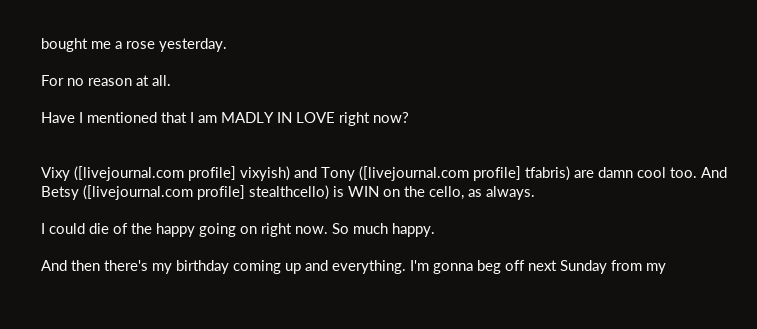bought me a rose yesterday.

For no reason at all.

Have I mentioned that I am MADLY IN LOVE right now?


Vixy ([livejournal.com profile] vixyish) and Tony ([livejournal.com profile] tfabris) are damn cool too. And Betsy ([livejournal.com profile] stealthcello) is WIN on the cello, as always.

I could die of the happy going on right now. So much happy.

And then there's my birthday coming up and everything. I'm gonna beg off next Sunday from my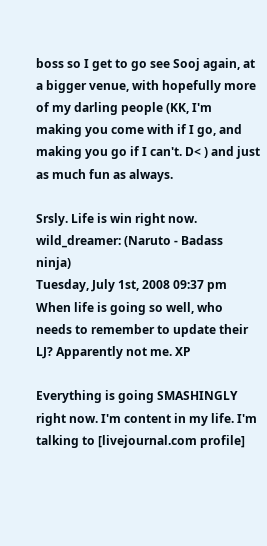boss so I get to go see Sooj again, at a bigger venue, with hopefully more of my darling people (KK, I'm making you come with if I go, and making you go if I can't. D< ) and just as much fun as always.

Srsly. Life is win right now.
wild_dreamer: (Naruto - Badass ninja)
Tuesday, July 1st, 2008 09:37 pm
When life is going so well, who needs to remember to update their LJ? Apparently not me. XP

Everything is going SMASHINGLY right now. I'm content in my life. I'm talking to [livejournal.com profile]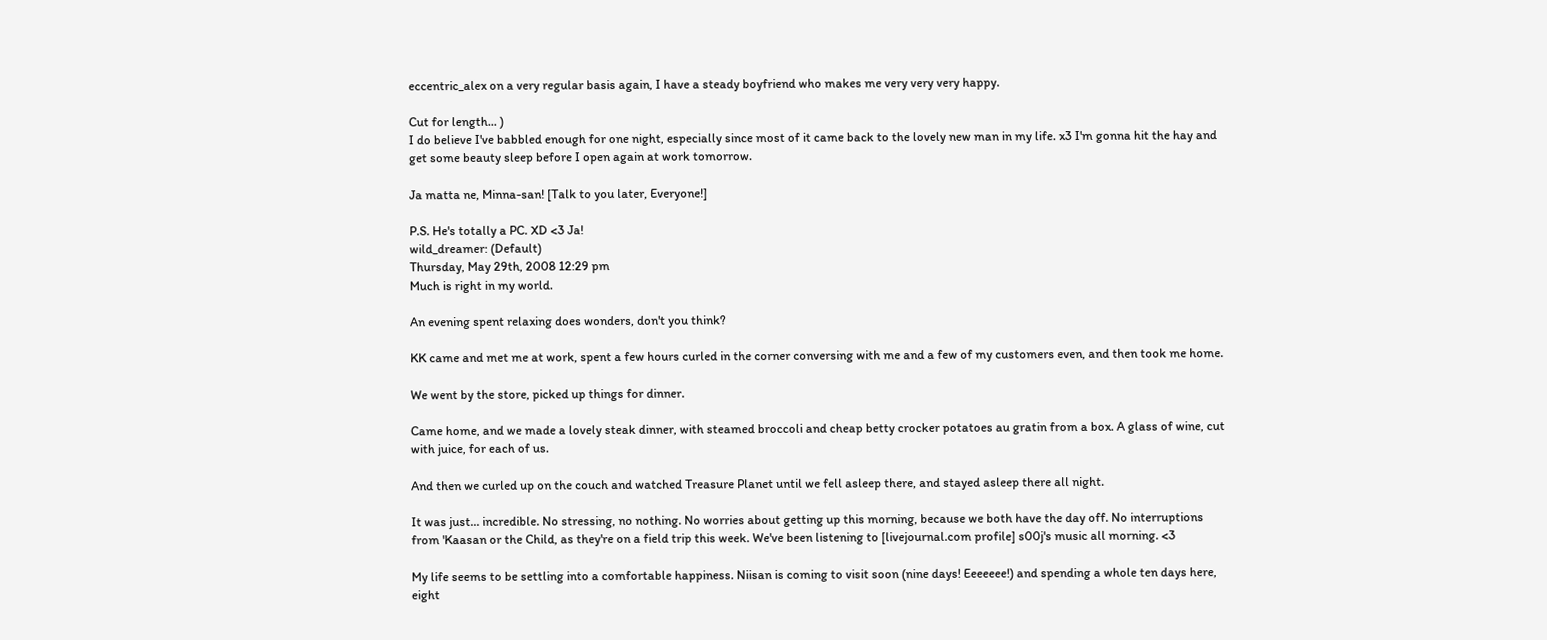eccentric_alex on a very regular basis again, I have a steady boyfriend who makes me very very very happy.

Cut for length... )
I do believe I've babbled enough for one night, especially since most of it came back to the lovely new man in my life. x3 I'm gonna hit the hay and get some beauty sleep before I open again at work tomorrow.

Ja matta ne, Minna-san! [Talk to you later, Everyone!]

P.S. He's totally a PC. XD <3 Ja!
wild_dreamer: (Default)
Thursday, May 29th, 2008 12:29 pm
Much is right in my world.

An evening spent relaxing does wonders, don't you think?

KK came and met me at work, spent a few hours curled in the corner conversing with me and a few of my customers even, and then took me home.

We went by the store, picked up things for dinner.

Came home, and we made a lovely steak dinner, with steamed broccoli and cheap betty crocker potatoes au gratin from a box. A glass of wine, cut with juice, for each of us.

And then we curled up on the couch and watched Treasure Planet until we fell asleep there, and stayed asleep there all night.

It was just... incredible. No stressing, no nothing. No worries about getting up this morning, because we both have the day off. No interruptions from 'Kaasan or the Child, as they're on a field trip this week. We've been listening to [livejournal.com profile] s00j's music all morning. <3

My life seems to be settling into a comfortable happiness. Niisan is coming to visit soon (nine days! Eeeeeee!) and spending a whole ten days here, eight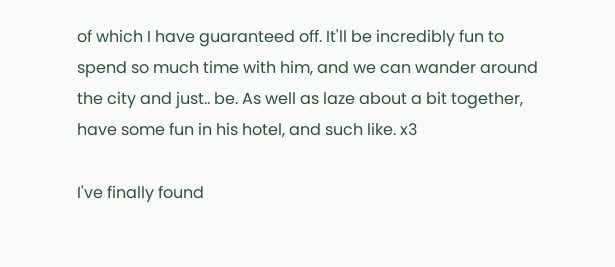of which I have guaranteed off. It'll be incredibly fun to spend so much time with him, and we can wander around the city and just.. be. As well as laze about a bit together, have some fun in his hotel, and such like. x3

I've finally found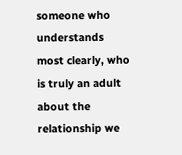someone who understands most clearly, who is truly an adult about the relationship we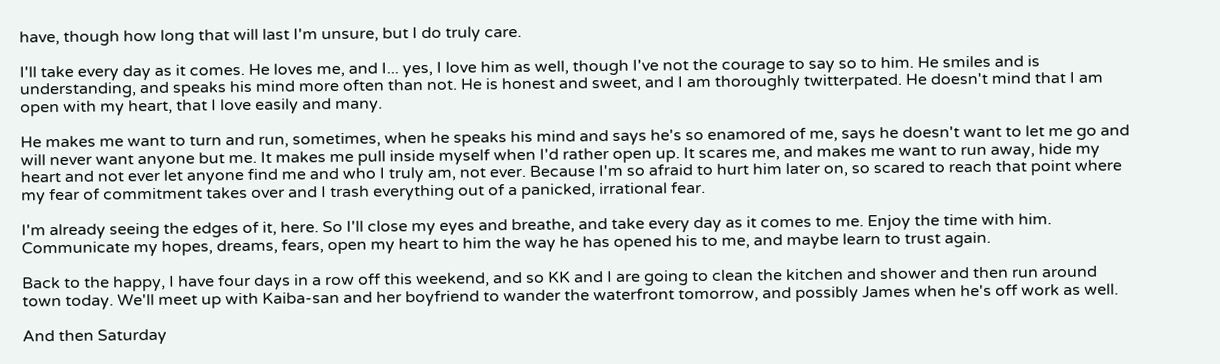have, though how long that will last I'm unsure, but I do truly care.

I'll take every day as it comes. He loves me, and I... yes, I love him as well, though I've not the courage to say so to him. He smiles and is understanding, and speaks his mind more often than not. He is honest and sweet, and I am thoroughly twitterpated. He doesn't mind that I am open with my heart, that I love easily and many.

He makes me want to turn and run, sometimes, when he speaks his mind and says he's so enamored of me, says he doesn't want to let me go and will never want anyone but me. It makes me pull inside myself when I'd rather open up. It scares me, and makes me want to run away, hide my heart and not ever let anyone find me and who I truly am, not ever. Because I'm so afraid to hurt him later on, so scared to reach that point where my fear of commitment takes over and I trash everything out of a panicked, irrational fear.

I'm already seeing the edges of it, here. So I'll close my eyes and breathe, and take every day as it comes to me. Enjoy the time with him. Communicate my hopes, dreams, fears, open my heart to him the way he has opened his to me, and maybe learn to trust again.

Back to the happy, I have four days in a row off this weekend, and so KK and I are going to clean the kitchen and shower and then run around town today. We'll meet up with Kaiba-san and her boyfriend to wander the waterfront tomorrow, and possibly James when he's off work as well.

And then Saturday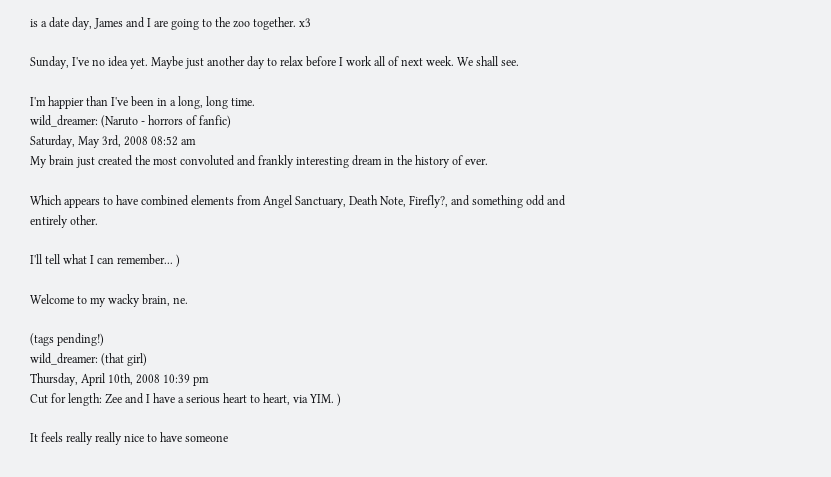is a date day, James and I are going to the zoo together. x3

Sunday, I've no idea yet. Maybe just another day to relax before I work all of next week. We shall see.

I'm happier than I've been in a long, long time.
wild_dreamer: (Naruto - horrors of fanfic)
Saturday, May 3rd, 2008 08:52 am
My brain just created the most convoluted and frankly interesting dream in the history of ever.

Which appears to have combined elements from Angel Sanctuary, Death Note, Firefly?, and something odd and entirely other.

I'll tell what I can remember... )

Welcome to my wacky brain, ne.

(tags pending!)
wild_dreamer: (that girl)
Thursday, April 10th, 2008 10:39 pm
Cut for length: Zee and I have a serious heart to heart, via YIM. )

It feels really really nice to have someone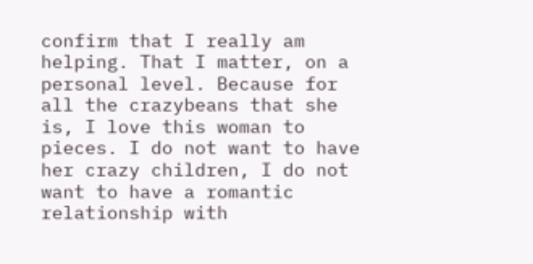confirm that I really am helping. That I matter, on a personal level. Because for all the crazybeans that she is, I love this woman to pieces. I do not want to have her crazy children, I do not want to have a romantic relationship with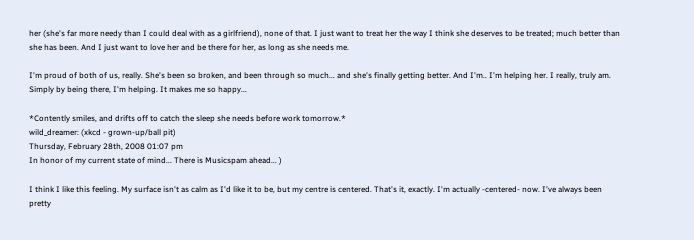her (she's far more needy than I could deal with as a girlfriend), none of that. I just want to treat her the way I think she deserves to be treated; much better than she has been. And I just want to love her and be there for her, as long as she needs me.

I'm proud of both of us, really. She's been so broken, and been through so much... and she's finally getting better. And I'm.. I'm helping her. I really, truly am. Simply by being there, I'm helping. It makes me so happy...

*Contently smiles, and drifts off to catch the sleep she needs before work tomorrow.*
wild_dreamer: (xkcd - grown-up/ball pit)
Thursday, February 28th, 2008 01:07 pm
In honor of my current state of mind... There is Musicspam ahead... )

I think I like this feeling. My surface isn't as calm as I'd like it to be, but my centre is centered. That's it, exactly. I'm actually -centered- now. I've always been pretty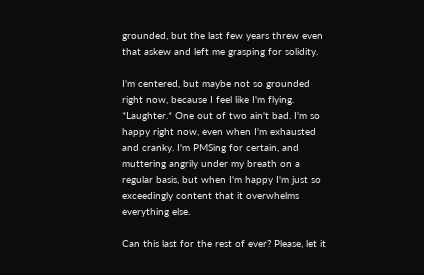grounded, but the last few years threw even that askew and left me grasping for solidity.

I'm centered, but maybe not so grounded right now, because I feel like I'm flying. *Laughter.* One out of two ain't bad. I'm so happy right now, even when I'm exhausted and cranky. I'm PMSing for certain, and muttering angrily under my breath on a regular basis, but when I'm happy I'm just so exceedingly content that it overwhelms everything else.

Can this last for the rest of ever? Please, let it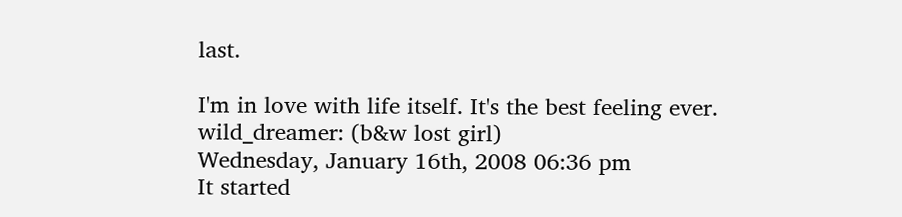last.

I'm in love with life itself. It's the best feeling ever.
wild_dreamer: (b&w lost girl)
Wednesday, January 16th, 2008 06:36 pm
It started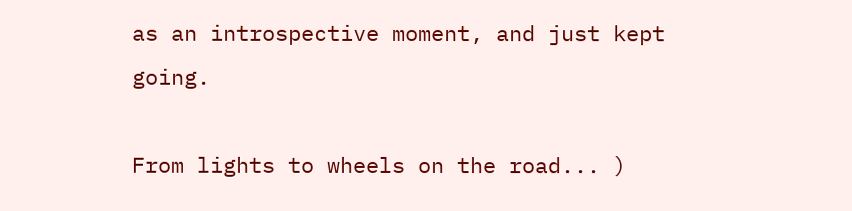as an introspective moment, and just kept going.

From lights to wheels on the road... )